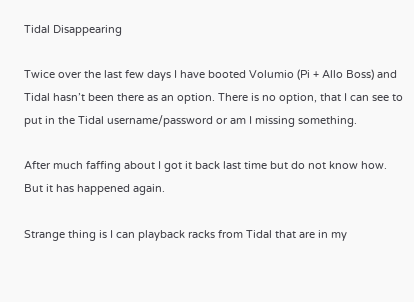Tidal Disappearing

Twice over the last few days I have booted Volumio (Pi + Allo Boss) and Tidal hasn’t been there as an option. There is no option, that I can see to put in the Tidal username/password or am I missing something.

After much faffing about I got it back last time but do not know how. But it has happened again.

Strange thing is I can playback racks from Tidal that are in my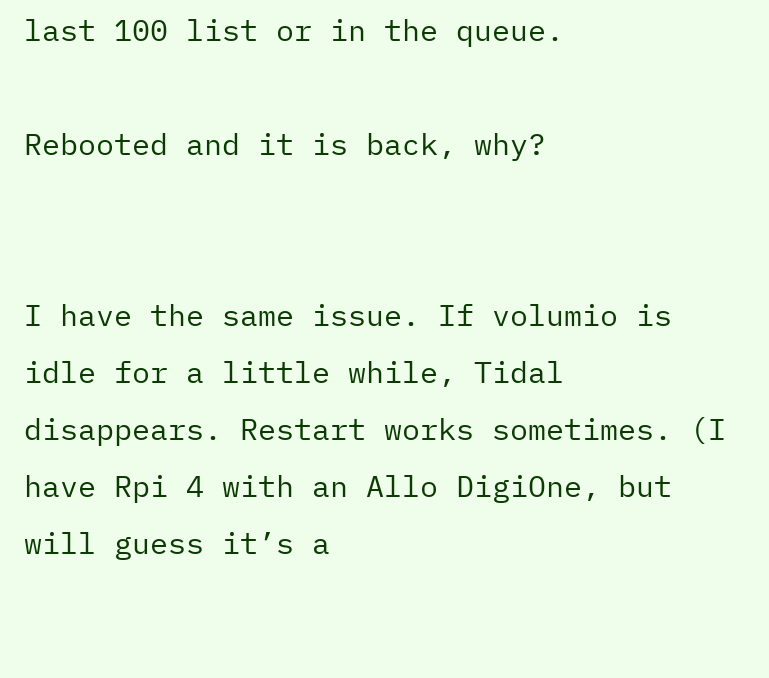last 100 list or in the queue.

Rebooted and it is back, why?


I have the same issue. If volumio is idle for a little while, Tidal disappears. Restart works sometimes. (I have Rpi 4 with an Allo DigiOne, but will guess it’s a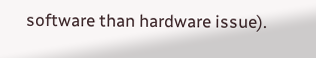software than hardware issue).